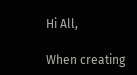Hi All,

When creating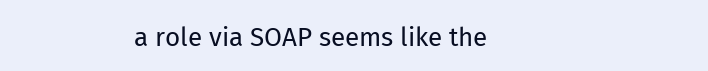a role via SOAP seems like the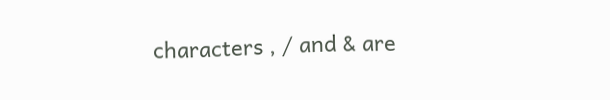characters , / and & are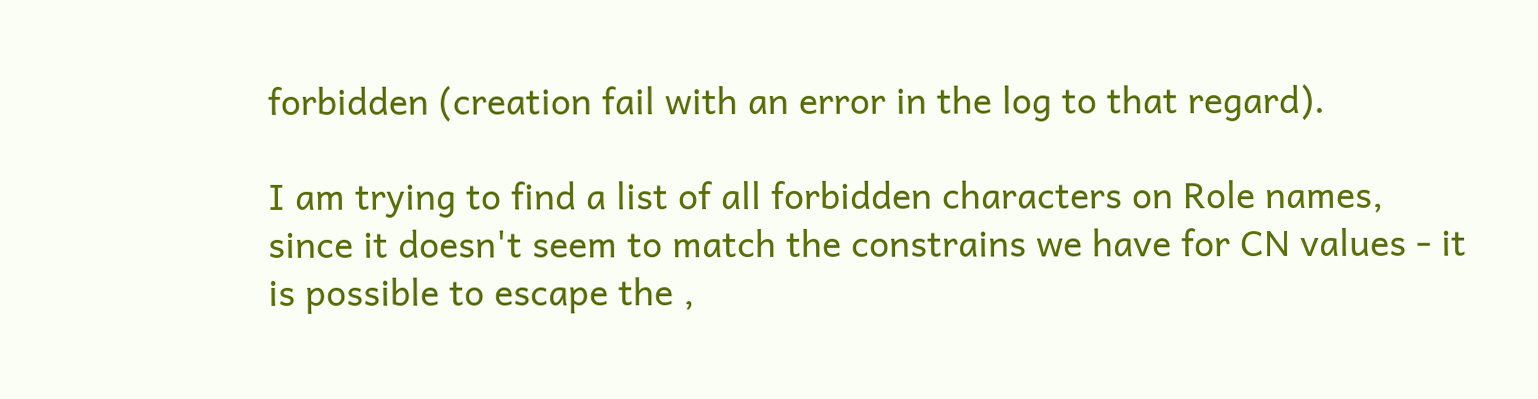forbidden (creation fail with an error in the log to that regard).

I am trying to find a list of all forbidden characters on Role names,
since it doesn't seem to match the constrains we have for CN values - it
is possible to escape the ,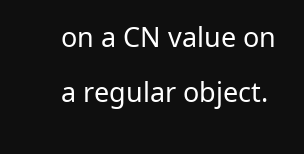on a CN value on a regular object.